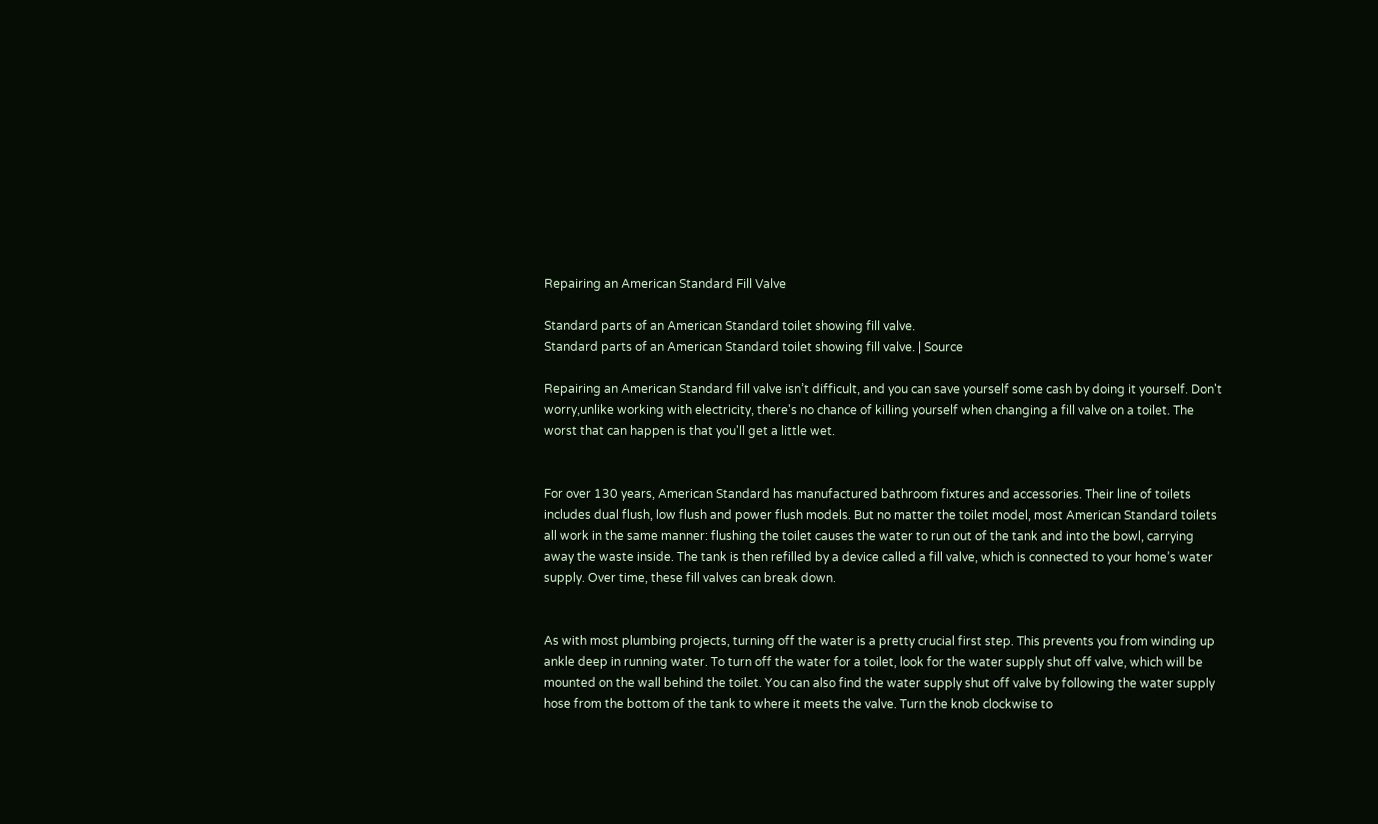Repairing an American Standard Fill Valve

Standard parts of an American Standard toilet showing fill valve.
Standard parts of an American Standard toilet showing fill valve. | Source

Repairing an American Standard fill valve isn’t difficult, and you can save yourself some cash by doing it yourself. Don't worry,unlike working with electricity, there's no chance of killing yourself when changing a fill valve on a toilet. The worst that can happen is that you'll get a little wet.


For over 130 years, American Standard has manufactured bathroom fixtures and accessories. Their line of toilets includes dual flush, low flush and power flush models. But no matter the toilet model, most American Standard toilets all work in the same manner: flushing the toilet causes the water to run out of the tank and into the bowl, carrying away the waste inside. The tank is then refilled by a device called a fill valve, which is connected to your home’s water supply. Over time, these fill valves can break down.


As with most plumbing projects, turning off the water is a pretty crucial first step. This prevents you from winding up ankle deep in running water. To turn off the water for a toilet, look for the water supply shut off valve, which will be mounted on the wall behind the toilet. You can also find the water supply shut off valve by following the water supply hose from the bottom of the tank to where it meets the valve. Turn the knob clockwise to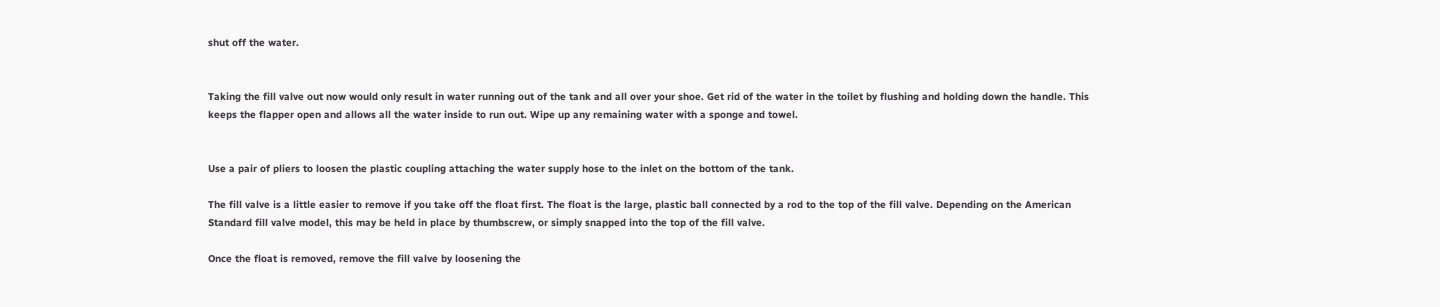shut off the water.


Taking the fill valve out now would only result in water running out of the tank and all over your shoe. Get rid of the water in the toilet by flushing and holding down the handle. This keeps the flapper open and allows all the water inside to run out. Wipe up any remaining water with a sponge and towel.


Use a pair of pliers to loosen the plastic coupling attaching the water supply hose to the inlet on the bottom of the tank.

The fill valve is a little easier to remove if you take off the float first. The float is the large, plastic ball connected by a rod to the top of the fill valve. Depending on the American Standard fill valve model, this may be held in place by thumbscrew, or simply snapped into the top of the fill valve.

Once the float is removed, remove the fill valve by loosening the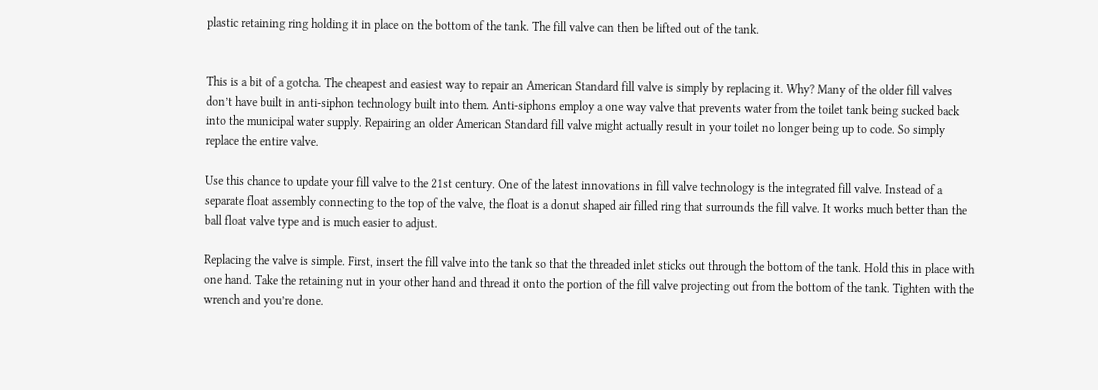plastic retaining ring holding it in place on the bottom of the tank. The fill valve can then be lifted out of the tank.


This is a bit of a gotcha. The cheapest and easiest way to repair an American Standard fill valve is simply by replacing it. Why? Many of the older fill valves don’t have built in anti-siphon technology built into them. Anti-siphons employ a one way valve that prevents water from the toilet tank being sucked back into the municipal water supply. Repairing an older American Standard fill valve might actually result in your toilet no longer being up to code. So simply replace the entire valve.

Use this chance to update your fill valve to the 21st century. One of the latest innovations in fill valve technology is the integrated fill valve. Instead of a separate float assembly connecting to the top of the valve, the float is a donut shaped air filled ring that surrounds the fill valve. It works much better than the ball float valve type and is much easier to adjust.

Replacing the valve is simple. First, insert the fill valve into the tank so that the threaded inlet sticks out through the bottom of the tank. Hold this in place with one hand. Take the retaining nut in your other hand and thread it onto the portion of the fill valve projecting out from the bottom of the tank. Tighten with the wrench and you’re done.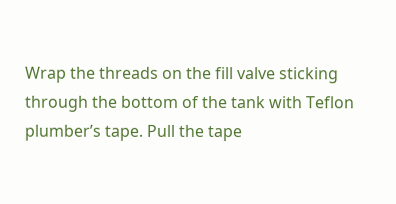Wrap the threads on the fill valve sticking through the bottom of the tank with Teflon plumber’s tape. Pull the tape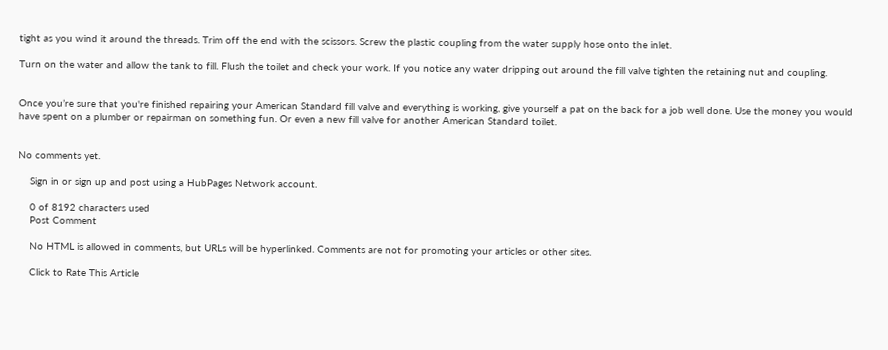tight as you wind it around the threads. Trim off the end with the scissors. Screw the plastic coupling from the water supply hose onto the inlet.

Turn on the water and allow the tank to fill. Flush the toilet and check your work. If you notice any water dripping out around the fill valve tighten the retaining nut and coupling.


Once you’re sure that you're finished repairing your American Standard fill valve and everything is working, give yourself a pat on the back for a job well done. Use the money you would have spent on a plumber or repairman on something fun. Or even a new fill valve for another American Standard toilet.


No comments yet.

    Sign in or sign up and post using a HubPages Network account.

    0 of 8192 characters used
    Post Comment

    No HTML is allowed in comments, but URLs will be hyperlinked. Comments are not for promoting your articles or other sites.

    Click to Rate This Article